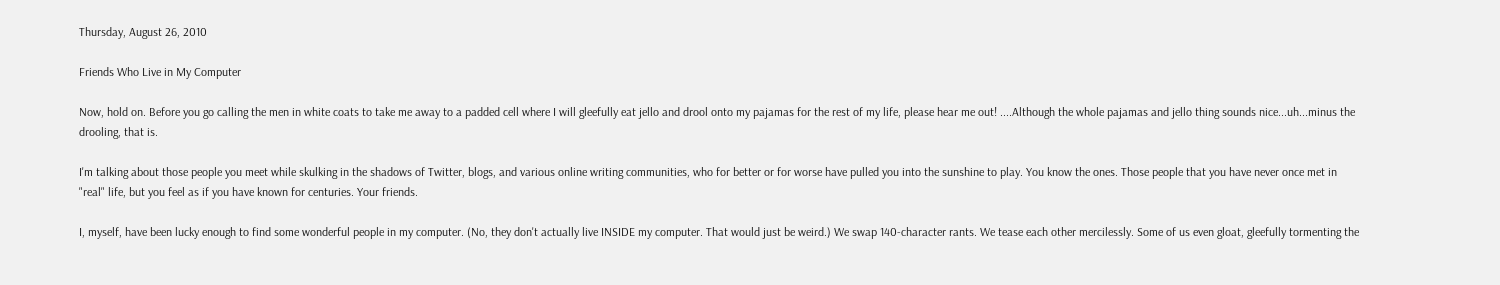Thursday, August 26, 2010

Friends Who Live in My Computer

Now, hold on. Before you go calling the men in white coats to take me away to a padded cell where I will gleefully eat jello and drool onto my pajamas for the rest of my life, please hear me out! ....Although the whole pajamas and jello thing sounds nice...uh...minus the drooling, that is.

I'm talking about those people you meet while skulking in the shadows of Twitter, blogs, and various online writing communities, who for better or for worse have pulled you into the sunshine to play. You know the ones. Those people that you have never once met in "real" life, but you feel as if you have known for centuries. Your friends.

I, myself, have been lucky enough to find some wonderful people in my computer. (No, they don't actually live INSIDE my computer. That would just be weird.) We swap 140-character rants. We tease each other mercilessly. Some of us even gloat, gleefully tormenting the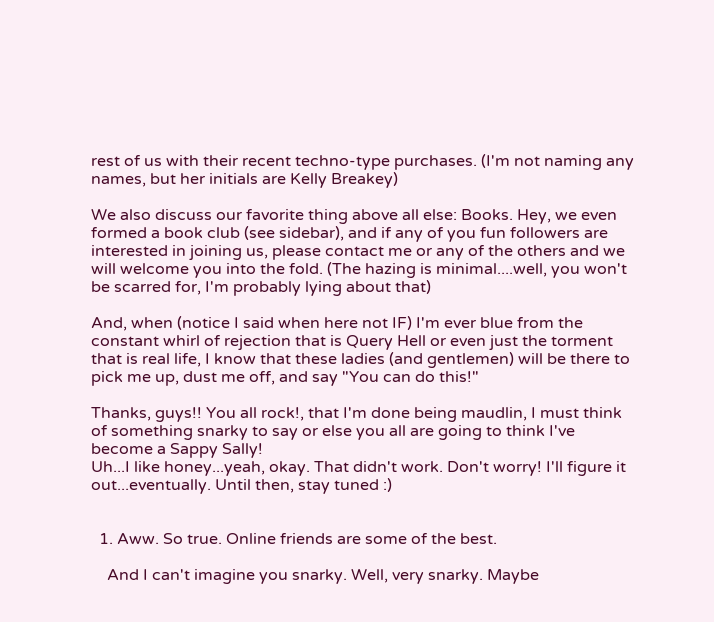rest of us with their recent techno-type purchases. (I'm not naming any names, but her initials are Kelly Breakey)

We also discuss our favorite thing above all else: Books. Hey, we even formed a book club (see sidebar), and if any of you fun followers are interested in joining us, please contact me or any of the others and we will welcome you into the fold. (The hazing is minimal....well, you won't be scarred for, I'm probably lying about that)

And, when (notice I said when here not IF) I'm ever blue from the constant whirl of rejection that is Query Hell or even just the torment that is real life, I know that these ladies (and gentlemen) will be there to pick me up, dust me off, and say "You can do this!"

Thanks, guys!! You all rock!, that I'm done being maudlin, I must think of something snarky to say or else you all are going to think I've become a Sappy Sally!
Uh...I like honey...yeah, okay. That didn't work. Don't worry! I'll figure it out...eventually. Until then, stay tuned :)


  1. Aww. So true. Online friends are some of the best.

    And I can't imagine you snarky. Well, very snarky. Maybe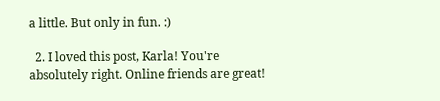a little. But only in fun. :)

  2. I loved this post, Karla! You're absolutely right. Online friends are great!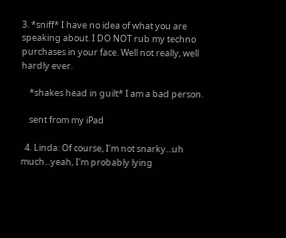3. *sniff* I have no idea of what you are speaking about. I DO NOT rub my techno purchases in your face. Well not really, well hardly ever.

    *shakes head in guilt* I am a bad person.

    sent from my iPad

  4. Linda: Of course, I'm not snarky...uh much...yeah, I'm probably lying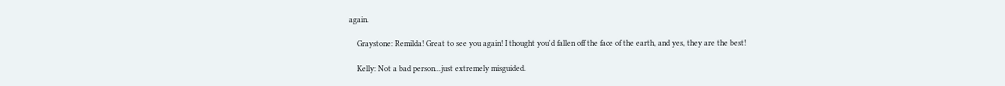again.

    Graystone: Remilda! Great to see you again! I thought you'd fallen off the face of the earth, and yes, they are the best!

    Kelly: Not a bad person...just extremely misguided.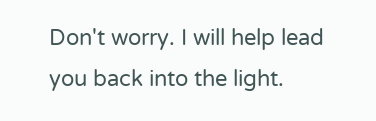Don't worry. I will help lead you back into the light.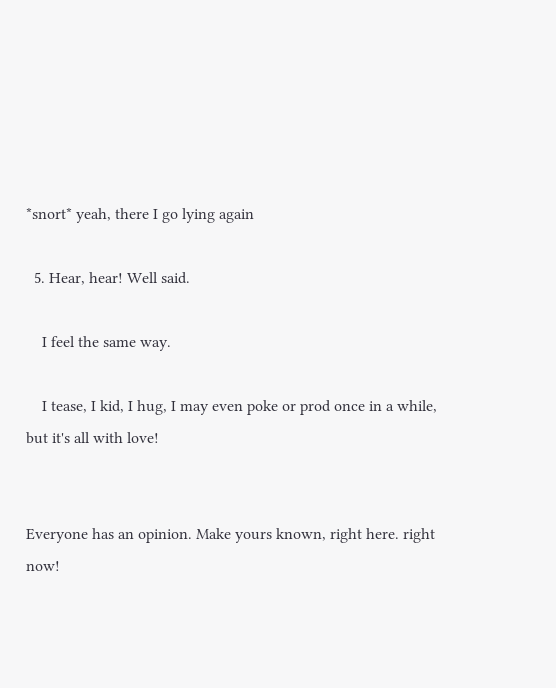*snort* yeah, there I go lying again

  5. Hear, hear! Well said.

    I feel the same way.

    I tease, I kid, I hug, I may even poke or prod once in a while, but it's all with love!


Everyone has an opinion. Make yours known, right here. right now!